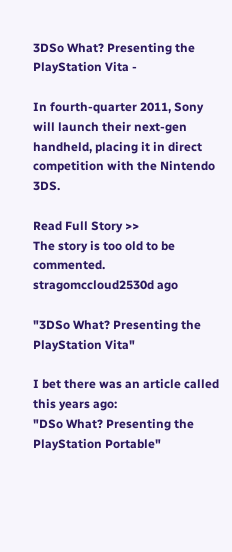3DSo What? Presenting the PlayStation Vita -

In fourth-quarter 2011, Sony will launch their next-gen handheld, placing it in direct competition with the Nintendo 3DS.

Read Full Story >>
The story is too old to be commented.
stragomccloud2530d ago

"3DSo What? Presenting the PlayStation Vita"

I bet there was an article called this years ago:
"DSo What? Presenting the PlayStation Portable"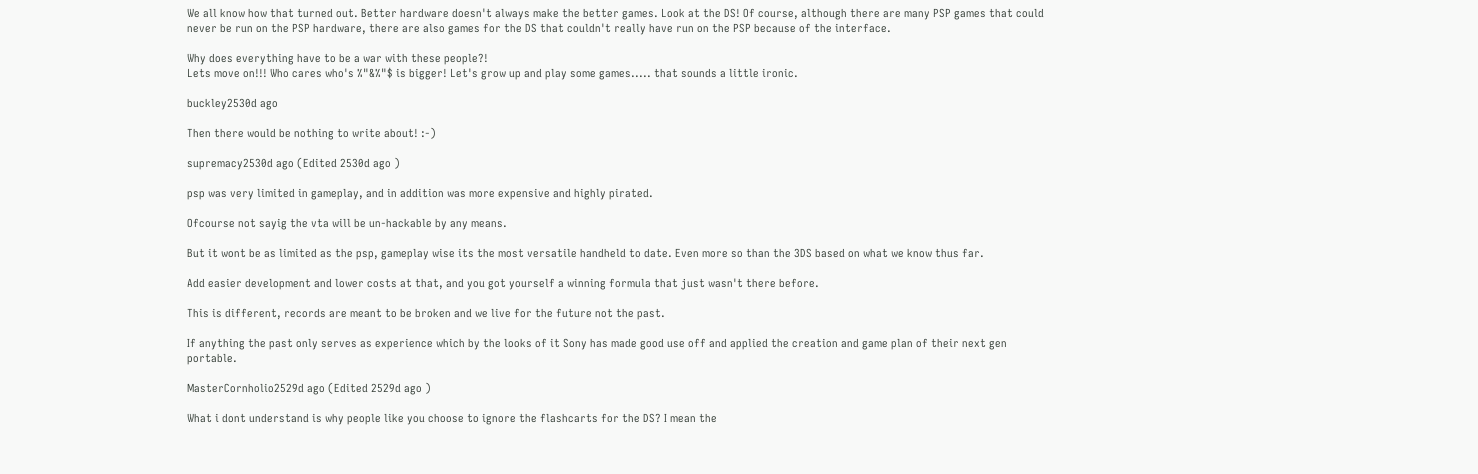We all know how that turned out. Better hardware doesn't always make the better games. Look at the DS! Of course, although there are many PSP games that could never be run on the PSP hardware, there are also games for the DS that couldn't really have run on the PSP because of the interface.

Why does everything have to be a war with these people?!
Lets move on!!! Who cares who's %"&%"$ is bigger! Let's grow up and play some games..... that sounds a little ironic.

buckley2530d ago

Then there would be nothing to write about! :-)

supremacy2530d ago (Edited 2530d ago )

psp was very limited in gameplay, and in addition was more expensive and highly pirated.

Ofcourse not sayig the vta will be un-hackable by any means.

But it wont be as limited as the psp, gameplay wise its the most versatile handheld to date. Even more so than the 3DS based on what we know thus far.

Add easier development and lower costs at that, and you got yourself a winning formula that just wasn't there before.

This is different, records are meant to be broken and we live for the future not the past.

If anything the past only serves as experience which by the looks of it Sony has made good use off and applied the creation and game plan of their next gen portable.

MasterCornholio2529d ago (Edited 2529d ago )

What i dont understand is why people like you choose to ignore the flashcarts for the DS? I mean the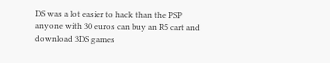DS was a lot easier to hack than the PSP anyone with 30 euros can buy an R5 cart and download 3DS games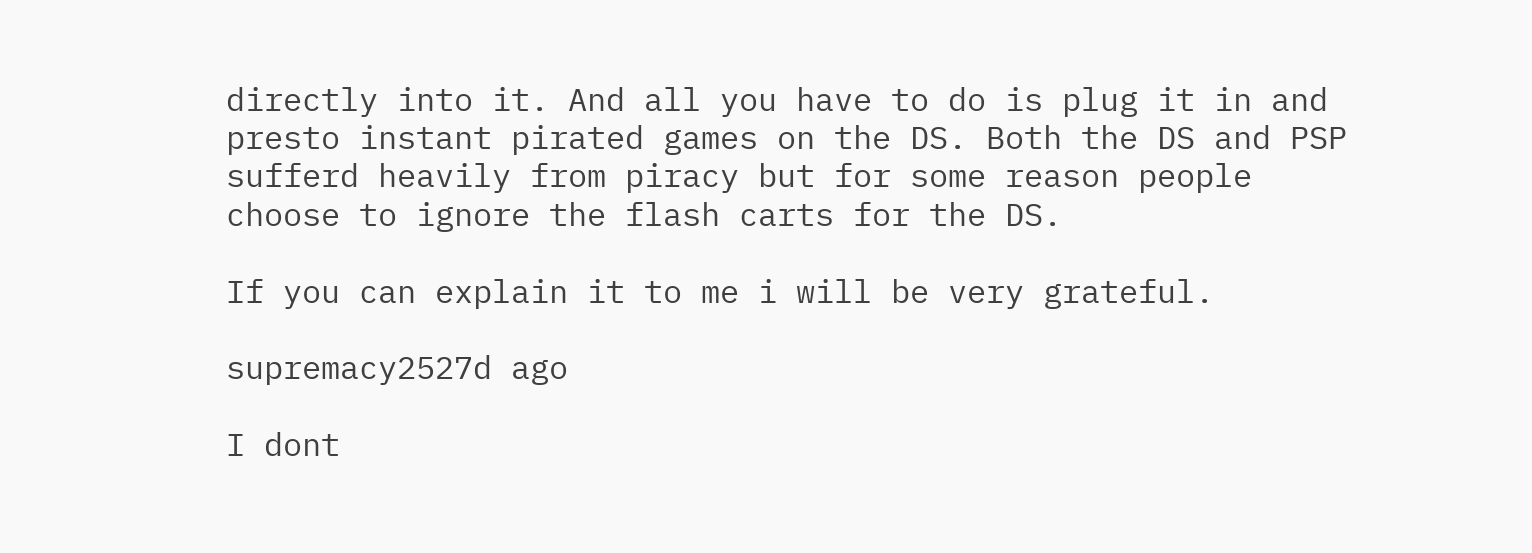directly into it. And all you have to do is plug it in and presto instant pirated games on the DS. Both the DS and PSP sufferd heavily from piracy but for some reason people choose to ignore the flash carts for the DS.

If you can explain it to me i will be very grateful.

supremacy2527d ago

I dont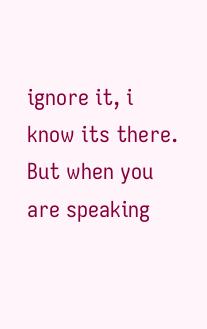ignore it, i know its there. But when you are speaking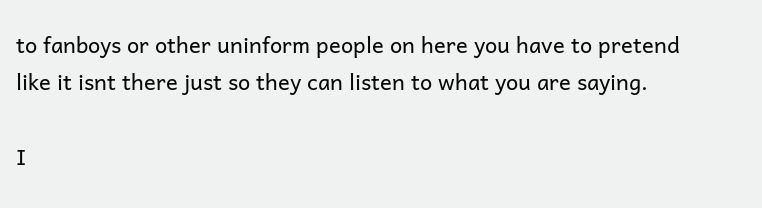to fanboys or other uninform people on here you have to pretend like it isnt there just so they can listen to what you are saying.

I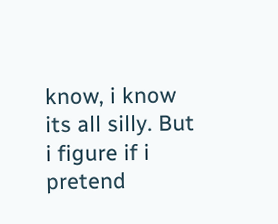know, i know its all silly. But i figure if i pretend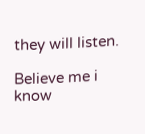they will listen.

Believe me i know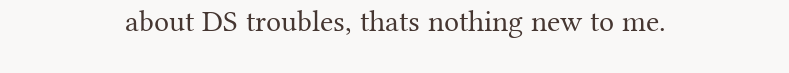about DS troubles, thats nothing new to me.